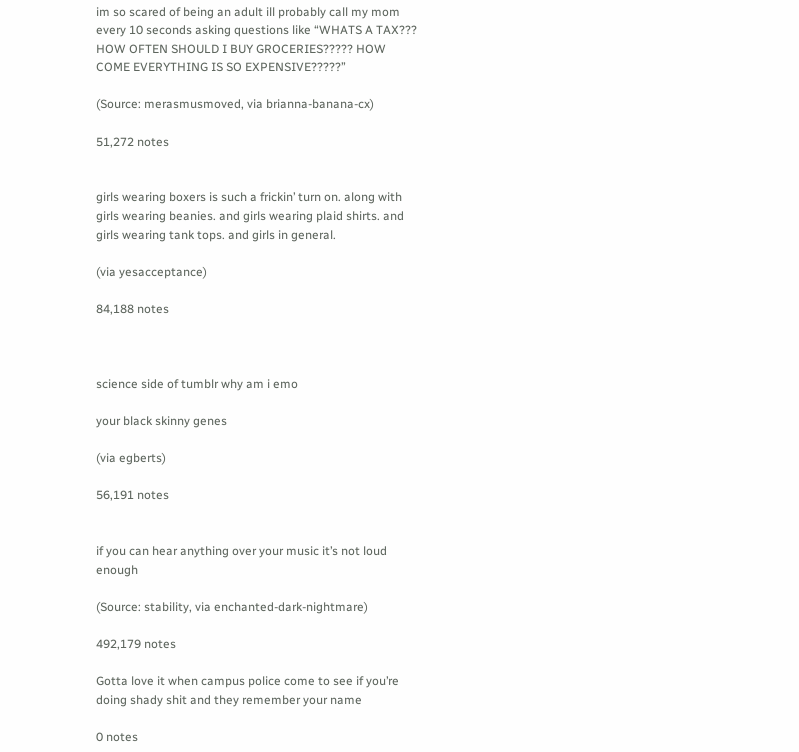im so scared of being an adult ill probably call my mom every 10 seconds asking questions like “WHATS A TAX??? HOW OFTEN SHOULD I BUY GROCERIES????? HOW COME EVERYTHING IS SO EXPENSIVE?????”

(Source: merasmusmoved, via brianna-banana-cx)

51,272 notes


girls wearing boxers is such a frickin’ turn on. along with girls wearing beanies. and girls wearing plaid shirts. and girls wearing tank tops. and girls in general.

(via yesacceptance)

84,188 notes



science side of tumblr why am i emo

your black skinny genes

(via egberts)

56,191 notes


if you can hear anything over your music it’s not loud enough

(Source: stability, via enchanted-dark-nightmare)

492,179 notes

Gotta love it when campus police come to see if you’re doing shady shit and they remember your name

0 notes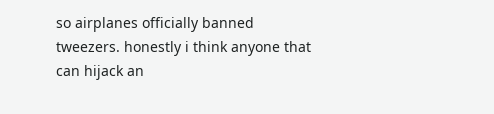so airplanes officially banned tweezers. honestly i think anyone that can hijack an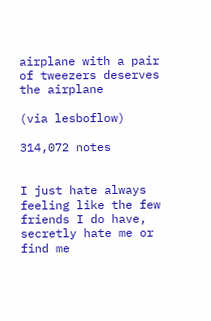airplane with a pair of tweezers deserves the airplane

(via lesboflow)

314,072 notes


I just hate always feeling like the few friends I do have, secretly hate me or find me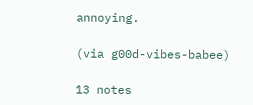annoying.

(via g00d-vibes-babee)

13 notes